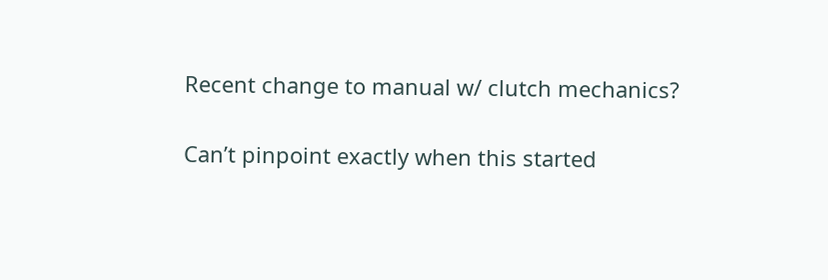Recent change to manual w/ clutch mechanics?

Can’t pinpoint exactly when this started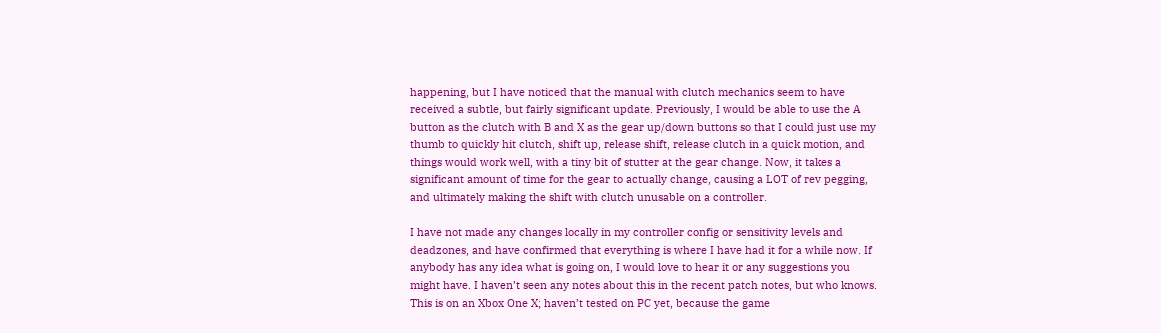happening, but I have noticed that the manual with clutch mechanics seem to have received a subtle, but fairly significant update. Previously, I would be able to use the A button as the clutch with B and X as the gear up/down buttons so that I could just use my thumb to quickly hit clutch, shift up, release shift, release clutch in a quick motion, and things would work well, with a tiny bit of stutter at the gear change. Now, it takes a significant amount of time for the gear to actually change, causing a LOT of rev pegging, and ultimately making the shift with clutch unusable on a controller.

I have not made any changes locally in my controller config or sensitivity levels and deadzones, and have confirmed that everything is where I have had it for a while now. If anybody has any idea what is going on, I would love to hear it or any suggestions you might have. I haven’t seen any notes about this in the recent patch notes, but who knows. This is on an Xbox One X; haven’t tested on PC yet, because the game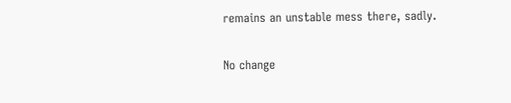remains an unstable mess there, sadly.

No change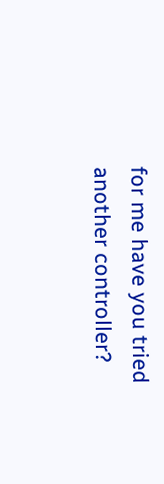for me have you tried another controller?